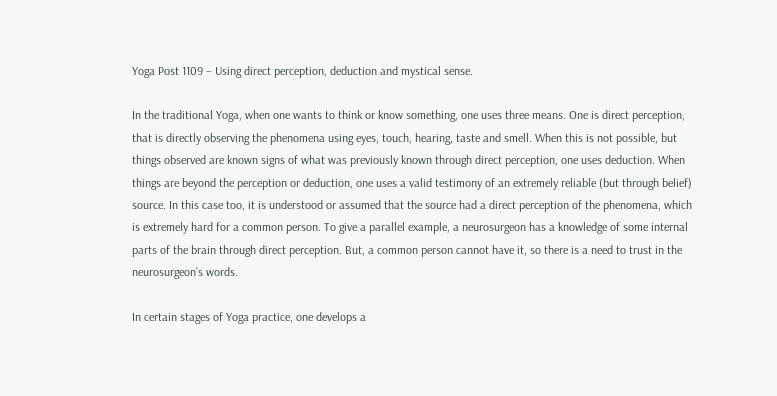Yoga Post 1109 – Using direct perception, deduction and mystical sense.

In the traditional Yoga, when one wants to think or know something, one uses three means. One is direct perception, that is directly observing the phenomena using eyes, touch, hearing, taste and smell. When this is not possible, but things observed are known signs of what was previously known through direct perception, one uses deduction. When things are beyond the perception or deduction, one uses a valid testimony of an extremely reliable (but through belief) source. In this case too, it is understood or assumed that the source had a direct perception of the phenomena, which is extremely hard for a common person. To give a parallel example, a neurosurgeon has a knowledge of some internal parts of the brain through direct perception. But, a common person cannot have it, so there is a need to trust in the neurosurgeon’s words.

In certain stages of Yoga practice, one develops a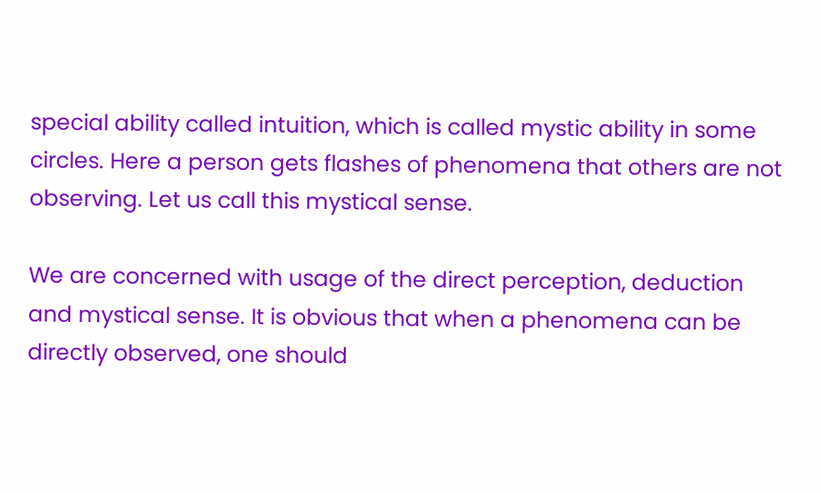special ability called intuition, which is called mystic ability in some circles. Here a person gets flashes of phenomena that others are not observing. Let us call this mystical sense.

We are concerned with usage of the direct perception, deduction and mystical sense. It is obvious that when a phenomena can be directly observed, one should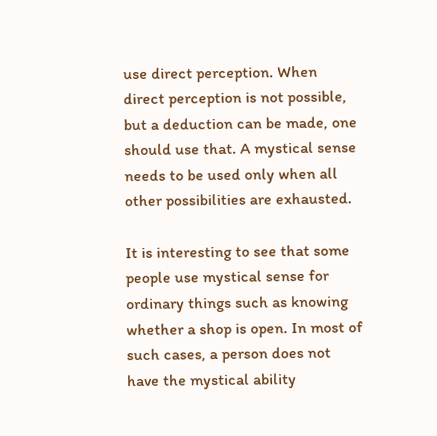use direct perception. When direct perception is not possible, but a deduction can be made, one should use that. A mystical sense needs to be used only when all other possibilities are exhausted.

It is interesting to see that some people use mystical sense for ordinary things such as knowing whether a shop is open. In most of such cases, a person does not have the mystical ability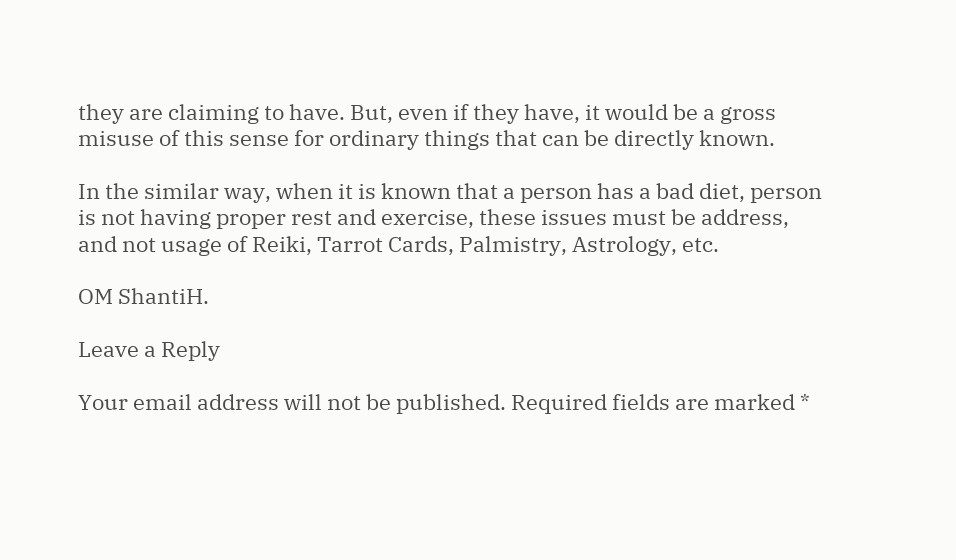they are claiming to have. But, even if they have, it would be a gross misuse of this sense for ordinary things that can be directly known.

In the similar way, when it is known that a person has a bad diet, person is not having proper rest and exercise, these issues must be address, and not usage of Reiki, Tarrot Cards, Palmistry, Astrology, etc.

OM ShantiH.

Leave a Reply

Your email address will not be published. Required fields are marked *